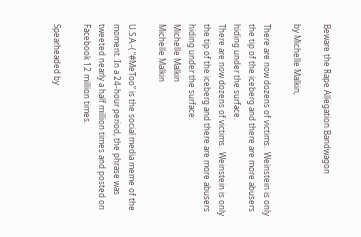Beware the Rape Allegation Bandwagon

by Michelle Malkin,

There are now dozens of victims.  Weinstein is only the tip of the iceberg and there are more abusers hiding under the surface.
There are now dozens of victims.  Weinstein is only the tip of the iceberg and there are more abusers hiding under the surface.
Michelle Malkin
Michelle Malkin

U.S.A.-( “#MeToo” is the social media meme of the moment. In a 24-hour period, the phrase was tweeted nearly a half million times and posted on Facebook 12 million times.

Spearheaded by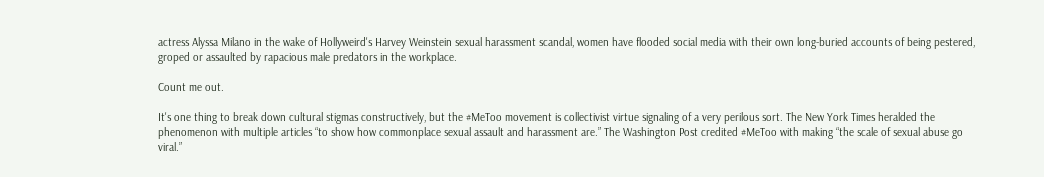actress Alyssa Milano in the wake of Hollyweird's Harvey Weinstein sexual harassment scandal, women have flooded social media with their own long-buried accounts of being pestered, groped or assaulted by rapacious male predators in the workplace.

Count me out.

It's one thing to break down cultural stigmas constructively, but the #MeToo movement is collectivist virtue signaling of a very perilous sort. The New York Times heralded the phenomenon with multiple articles “to show how commonplace sexual assault and harassment are.” The Washington Post credited #MeToo with making “the scale of sexual abuse go viral.”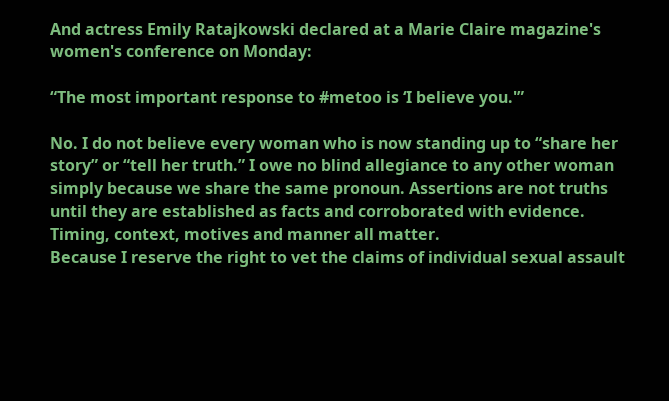And actress Emily Ratajkowski declared at a Marie Claire magazine's women's conference on Monday:

“The most important response to #metoo is ‘I believe you.'”

No. I do not believe every woman who is now standing up to “share her story” or “tell her truth.” I owe no blind allegiance to any other woman simply because we share the same pronoun. Assertions are not truths until they are established as facts and corroborated with evidence. Timing, context, motives and manner all matter.
Because I reserve the right to vet the claims of individual sexual assault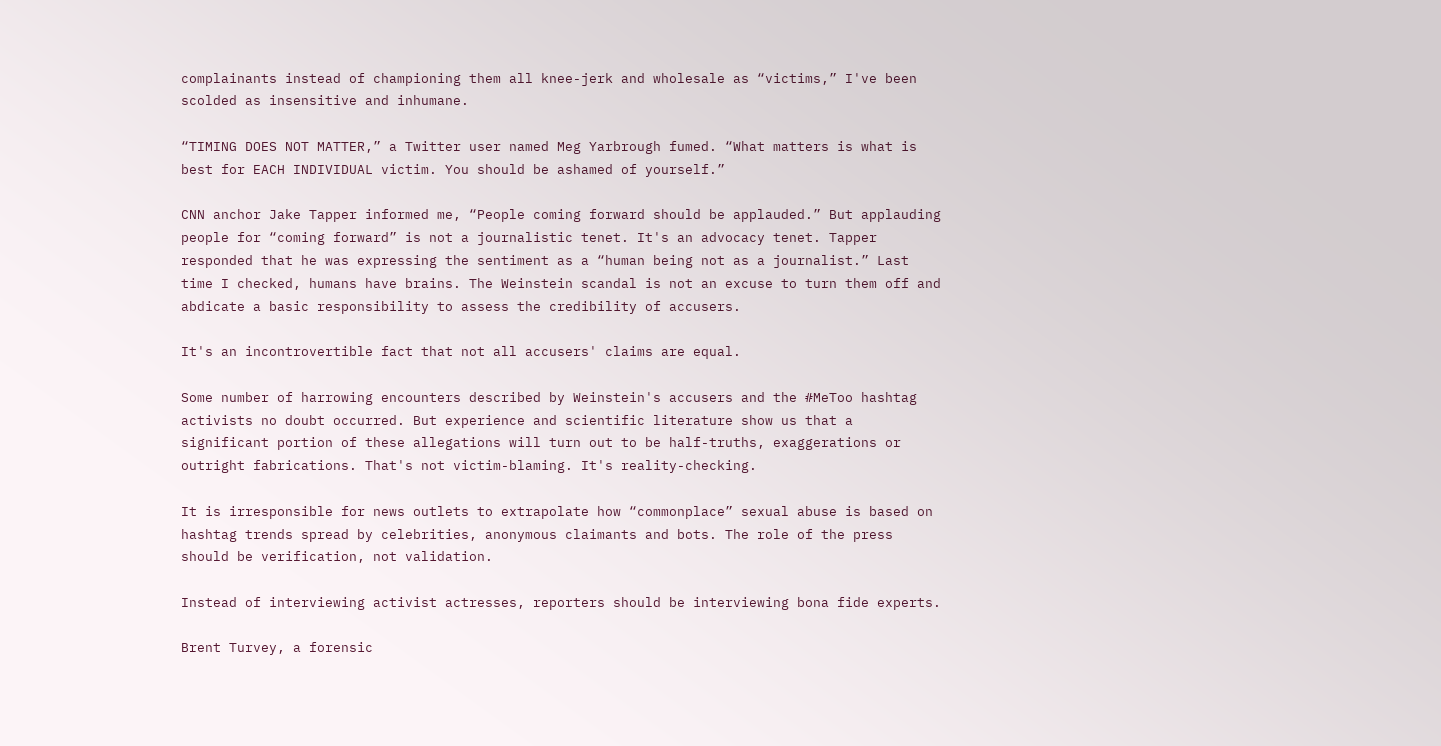complainants instead of championing them all knee-jerk and wholesale as “victims,” I've been scolded as insensitive and inhumane.

“TIMING DOES NOT MATTER,” a Twitter user named Meg Yarbrough fumed. “What matters is what is best for EACH INDIVIDUAL victim. You should be ashamed of yourself.”

CNN anchor Jake Tapper informed me, “People coming forward should be applauded.” But applauding people for “coming forward” is not a journalistic tenet. It's an advocacy tenet. Tapper responded that he was expressing the sentiment as a “human being not as a journalist.” Last time I checked, humans have brains. The Weinstein scandal is not an excuse to turn them off and abdicate a basic responsibility to assess the credibility of accusers.

It's an incontrovertible fact that not all accusers' claims are equal.

Some number of harrowing encounters described by Weinstein's accusers and the #MeToo hashtag activists no doubt occurred. But experience and scientific literature show us that a significant portion of these allegations will turn out to be half-truths, exaggerations or outright fabrications. That's not victim-blaming. It's reality-checking.

It is irresponsible for news outlets to extrapolate how “commonplace” sexual abuse is based on hashtag trends spread by celebrities, anonymous claimants and bots. The role of the press should be verification, not validation.

Instead of interviewing activist actresses, reporters should be interviewing bona fide experts.

Brent Turvey, a forensic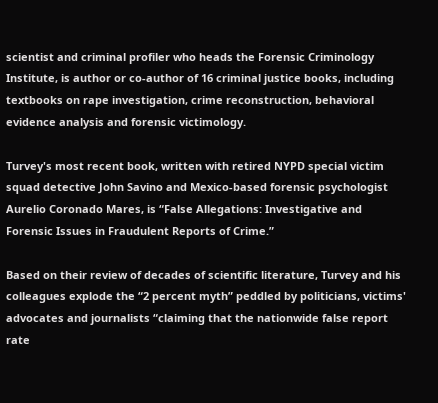scientist and criminal profiler who heads the Forensic Criminology Institute, is author or co-author of 16 criminal justice books, including textbooks on rape investigation, crime reconstruction, behavioral evidence analysis and forensic victimology.

Turvey's most recent book, written with retired NYPD special victim squad detective John Savino and Mexico-based forensic psychologist Aurelio Coronado Mares, is “False Allegations: Investigative and Forensic Issues in Fraudulent Reports of Crime.”

Based on their review of decades of scientific literature, Turvey and his colleagues explode the “2 percent myth” peddled by politicians, victims' advocates and journalists “claiming that the nationwide false report rate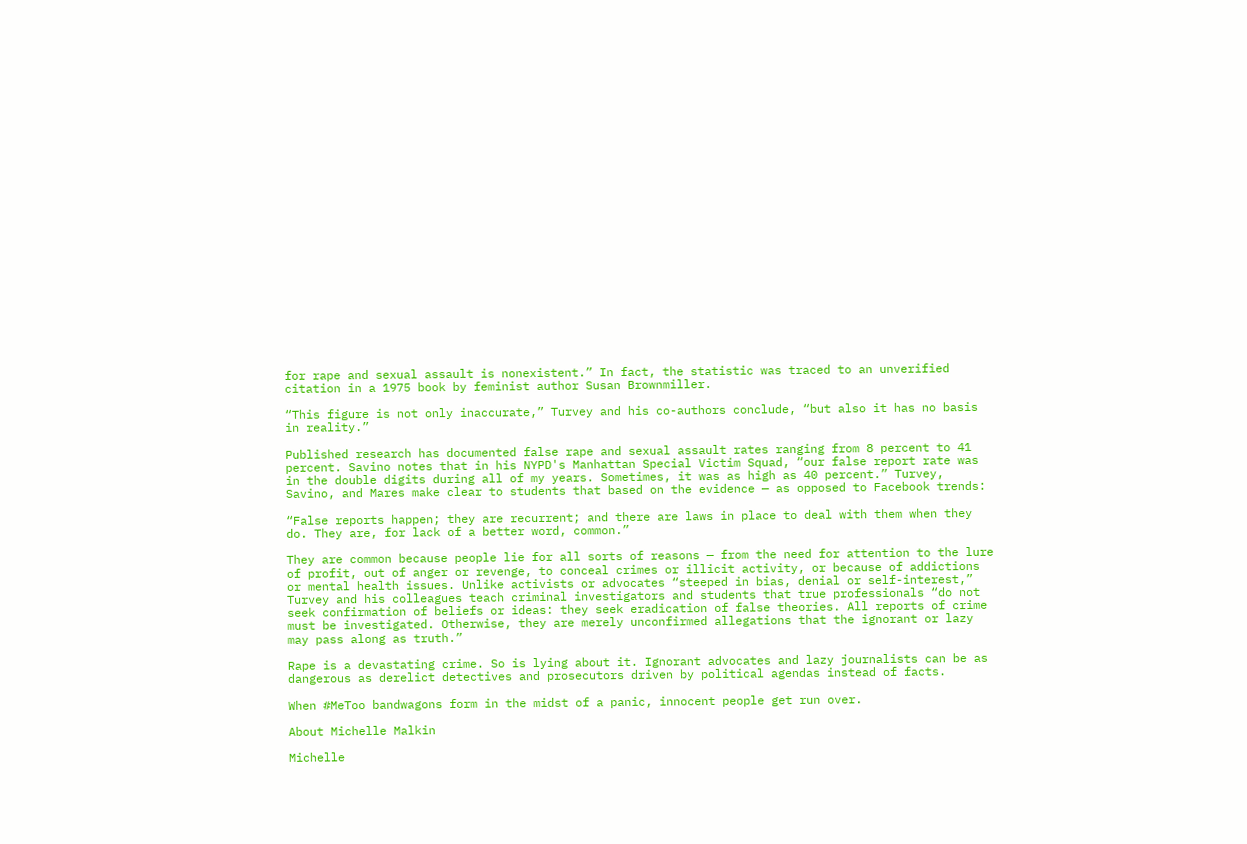for rape and sexual assault is nonexistent.” In fact, the statistic was traced to an unverified citation in a 1975 book by feminist author Susan Brownmiller.

“This figure is not only inaccurate,” Turvey and his co-authors conclude, “but also it has no basis in reality.”

Published research has documented false rape and sexual assault rates ranging from 8 percent to 41 percent. Savino notes that in his NYPD's Manhattan Special Victim Squad, “our false report rate was in the double digits during all of my years. Sometimes, it was as high as 40 percent.” Turvey, Savino, and Mares make clear to students that based on the evidence — as opposed to Facebook trends:

“False reports happen; they are recurrent; and there are laws in place to deal with them when they do. They are, for lack of a better word, common.”

They are common because people lie for all sorts of reasons — from the need for attention to the lure of profit, out of anger or revenge, to conceal crimes or illicit activity, or because of addictions or mental health issues. Unlike activists or advocates “steeped in bias, denial or self-interest,” Turvey and his colleagues teach criminal investigators and students that true professionals “do not seek confirmation of beliefs or ideas: they seek eradication of false theories. All reports of crime must be investigated. Otherwise, they are merely unconfirmed allegations that the ignorant or lazy may pass along as truth.”

Rape is a devastating crime. So is lying about it. Ignorant advocates and lazy journalists can be as dangerous as derelict detectives and prosecutors driven by political agendas instead of facts.

When #MeToo bandwagons form in the midst of a panic, innocent people get run over.

About Michelle Malkin

Michelle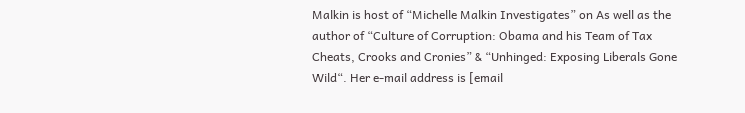Malkin is host of “Michelle Malkin Investigates” on As well as the author of “Culture of Corruption: Obama and his Team of Tax Cheats, Crooks and Cronies” & “Unhinged: Exposing Liberals Gone Wild“. Her e-mail address is [email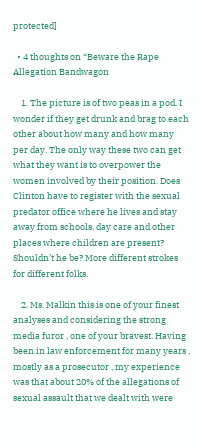protected]

  • 4 thoughts on “Beware the Rape Allegation Bandwagon

    1. The picture is of two peas in a pod. I wonder if they get drunk and brag to each other about how many and how many per day. The only way these two can get what they want is to overpower the women involved by their position. Does Clinton have to register with the sexual predator office where he lives and stay away from schools, day care and other places where children are present? Shouldn’t he be? More different strokes for different folks.

    2. Ms. Malkin this is one of your finest analyses and considering the strong media furor , one of your bravest. Having been in law enforcement for many years , mostly as a prosecutor , my experience was that about 20% of the allegations of sexual assault that we dealt with were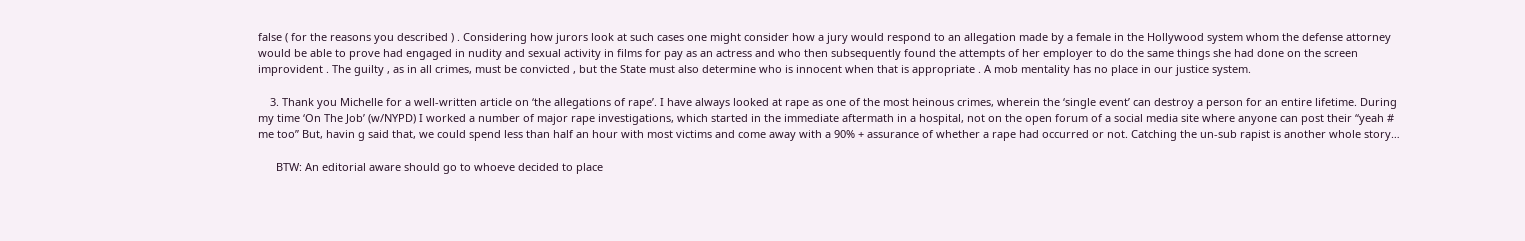false ( for the reasons you described ) . Considering how jurors look at such cases one might consider how a jury would respond to an allegation made by a female in the Hollywood system whom the defense attorney would be able to prove had engaged in nudity and sexual activity in films for pay as an actress and who then subsequently found the attempts of her employer to do the same things she had done on the screen improvident . The guilty , as in all crimes, must be convicted , but the State must also determine who is innocent when that is appropriate . A mob mentality has no place in our justice system.

    3. Thank you Michelle for a well-written article on ‘the allegations of rape’. I have always looked at rape as one of the most heinous crimes, wherein the ‘single event’ can destroy a person for an entire lifetime. During my time ‘On The Job’ (w/NYPD) I worked a number of major rape investigations, which started in the immediate aftermath in a hospital, not on the open forum of a social media site where anyone can post their “yeah # me too” But, havin g said that, we could spend less than half an hour with most victims and come away with a 90% + assurance of whether a rape had occurred or not. Catching the un-sub rapist is another whole story…

      BTW: An editorial aware should go to whoeve decided to place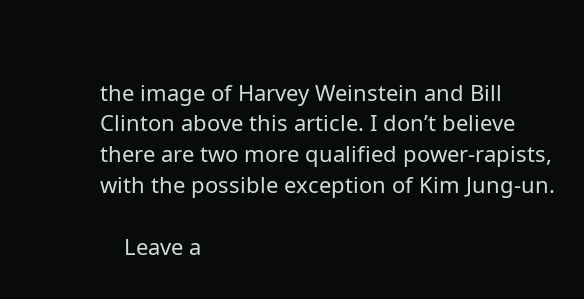the image of Harvey Weinstein and Bill Clinton above this article. I don’t believe there are two more qualified power-rapists, with the possible exception of Kim Jung-un.

    Leave a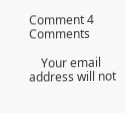Comment 4 Comments

    Your email address will not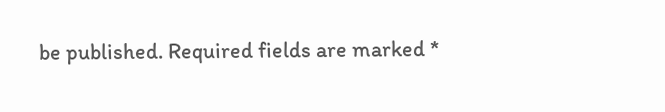be published. Required fields are marked *